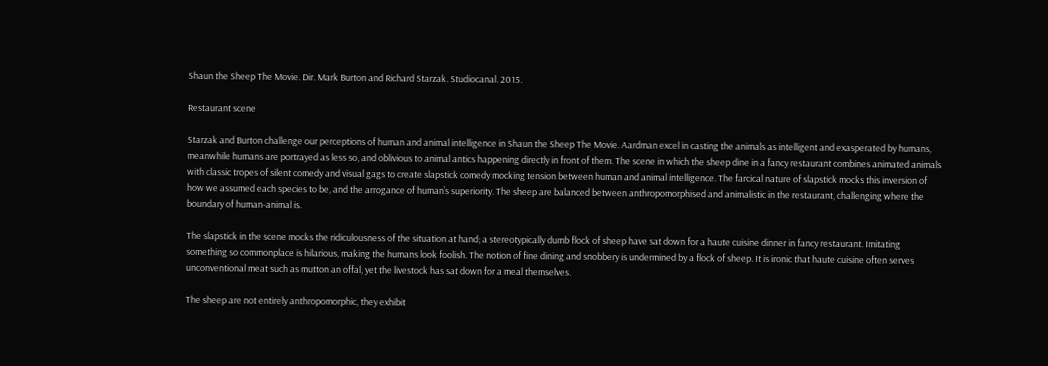Shaun the Sheep The Movie. Dir. Mark Burton and Richard Starzak. Studiocanal. 2015.

Restaurant scene

Starzak and Burton challenge our perceptions of human and animal intelligence in Shaun the Sheep The Movie. Aardman excel in casting the animals as intelligent and exasperated by humans, meanwhile humans are portrayed as less so, and oblivious to animal antics happening directly in front of them. The scene in which the sheep dine in a fancy restaurant combines animated animals with classic tropes of silent comedy and visual gags to create slapstick comedy mocking tension between human and animal intelligence. The farcical nature of slapstick mocks this inversion of how we assumed each species to be, and the arrogance of human’s superiority. The sheep are balanced between anthropomorphised and animalistic in the restaurant, challenging where the boundary of human-animal is.

The slapstick in the scene mocks the ridiculousness of the situation at hand; a stereotypically dumb flock of sheep have sat down for a haute cuisine dinner in fancy restaurant. Imitating something so commonplace is hilarious, making the humans look foolish. The notion of fine dining and snobbery is undermined by a flock of sheep. It is ironic that haute cuisine often serves unconventional meat such as mutton an offal, yet the livestock has sat down for a meal themselves.

The sheep are not entirely anthropomorphic, they exhibit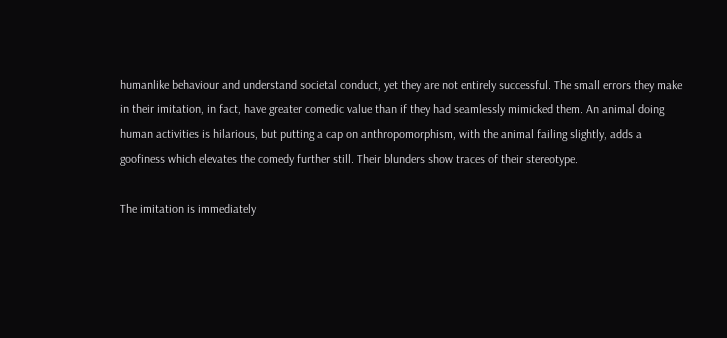humanlike behaviour and understand societal conduct, yet they are not entirely successful. The small errors they make in their imitation, in fact, have greater comedic value than if they had seamlessly mimicked them. An animal doing human activities is hilarious, but putting a cap on anthropomorphism, with the animal failing slightly, adds a goofiness which elevates the comedy further still. Their blunders show traces of their stereotype.

The imitation is immediately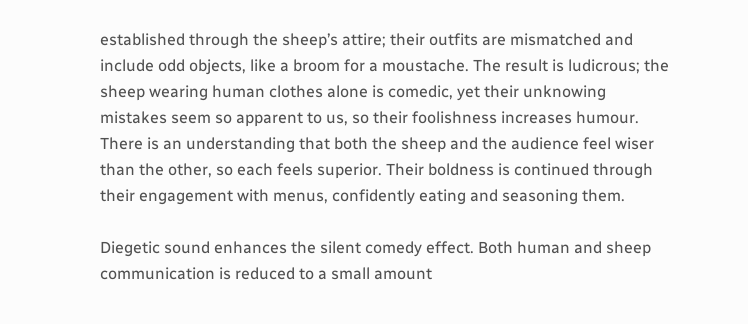established through the sheep’s attire; their outfits are mismatched and include odd objects, like a broom for a moustache. The result is ludicrous; the sheep wearing human clothes alone is comedic, yet their unknowing mistakes seem so apparent to us, so their foolishness increases humour. There is an understanding that both the sheep and the audience feel wiser than the other, so each feels superior. Their boldness is continued through their engagement with menus, confidently eating and seasoning them.

Diegetic sound enhances the silent comedy effect. Both human and sheep communication is reduced to a small amount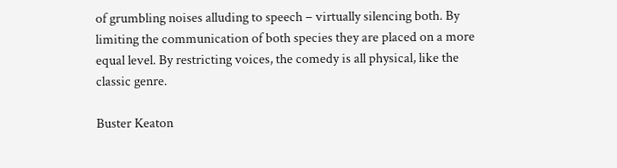of grumbling noises alluding to speech – virtually silencing both. By limiting the communication of both species they are placed on a more equal level. By restricting voices, the comedy is all physical, like the classic genre.

Buster Keaton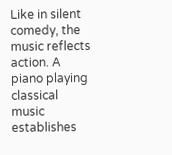Like in silent comedy, the music reflects action. A piano playing classical music establishes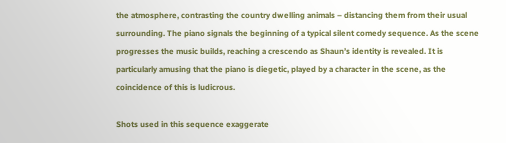the atmosphere, contrasting the country dwelling animals – distancing them from their usual surrounding. The piano signals the beginning of a typical silent comedy sequence. As the scene progresses the music builds, reaching a crescendo as Shaun’s identity is revealed. It is particularly amusing that the piano is diegetic, played by a character in the scene, as the coincidence of this is ludicrous.

Shots used in this sequence exaggerate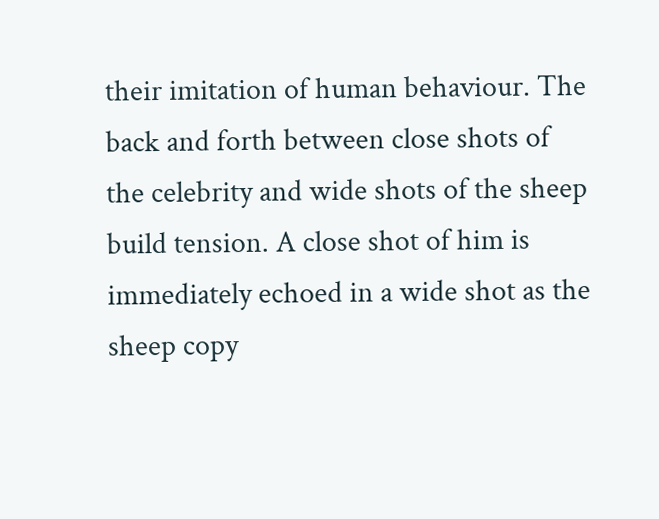their imitation of human behaviour. The back and forth between close shots of the celebrity and wide shots of the sheep build tension. A close shot of him is immediately echoed in a wide shot as the sheep copy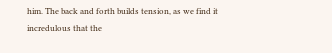him. The back and forth builds tension, as we find it incredulous that the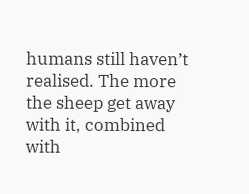humans still haven’t realised. The more the sheep get away with it, combined with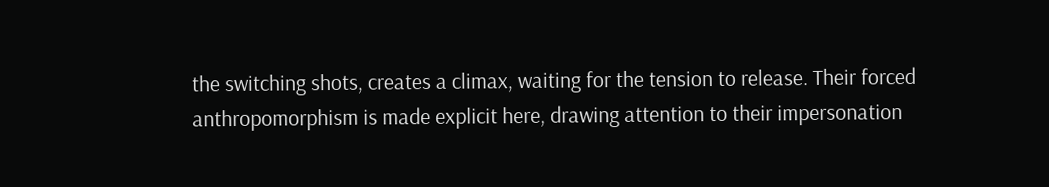the switching shots, creates a climax, waiting for the tension to release. Their forced anthropomorphism is made explicit here, drawing attention to their impersonation